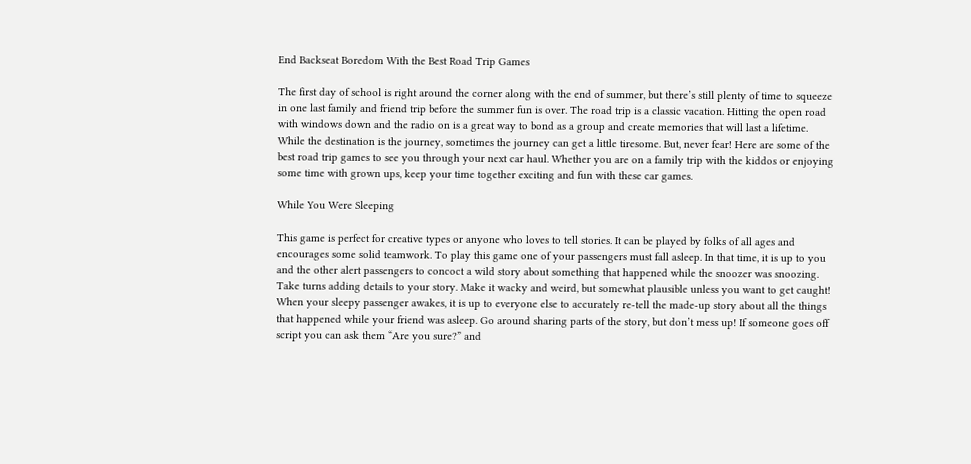End Backseat Boredom With the Best Road Trip Games

The first day of school is right around the corner along with the end of summer, but there’s still plenty of time to squeeze in one last family and friend trip before the summer fun is over. The road trip is a classic vacation. Hitting the open road with windows down and the radio on is a great way to bond as a group and create memories that will last a lifetime. While the destination is the journey, sometimes the journey can get a little tiresome. But, never fear! Here are some of the best road trip games to see you through your next car haul. Whether you are on a family trip with the kiddos or enjoying some time with grown ups, keep your time together exciting and fun with these car games.

While You Were Sleeping

This game is perfect for creative types or anyone who loves to tell stories. It can be played by folks of all ages and encourages some solid teamwork. To play this game one of your passengers must fall asleep. In that time, it is up to you and the other alert passengers to concoct a wild story about something that happened while the snoozer was snoozing. Take turns adding details to your story. Make it wacky and weird, but somewhat plausible unless you want to get caught! When your sleepy passenger awakes, it is up to everyone else to accurately re-tell the made-up story about all the things that happened while your friend was asleep. Go around sharing parts of the story, but don’t mess up! If someone goes off script you can ask them “Are you sure?” and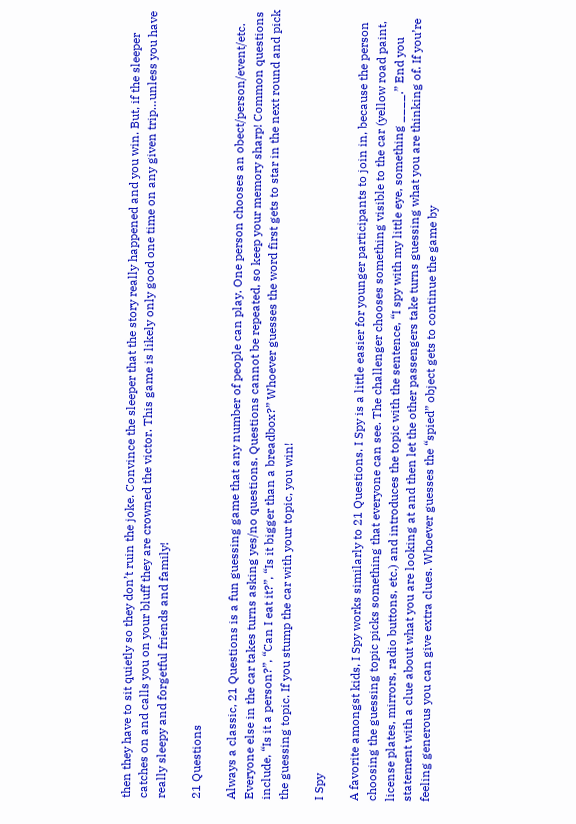then they have to sit quietly so they don’t ruin the joke. Convince the sleeper that the story really happened and you win. But, if the sleeper catches on and calls you on your bluff they are crowned the victor. This game is likely only good one time on any given trip…unless you have really sleepy and forgetful friends and family!

21 Questions

Always a classic, 21 Questions is a fun guessing game that any number of people can play. One person chooses an obect/person/event/etc. Everyone else in the car takes turns asking yes/no questions. Questions cannot be repeated, so keep your memory sharp! Common questions include, “Is it a person?”, “Can I eat it?”, “Is it bigger than a breadbox?” Whoever guesses the word first gets to star in the next round and pick the guessing topic. If you stump the car with your topic, you win!

I Spy

A favorite amongst kids, I Spy works similarly to 21 Questions. I Spy is a little easier for younger participants to join in, because the person choosing the guessing topic picks something that everyone can see. The challenger chooses something visible to the car (yellow road paint, license plates, mirrors, radio buttons, etc.) and introduces the topic with the sentence, “I spy with my little eye, something ____.” End you statement with a clue about what you are looking at and then let the other passengers take turns guessing what you are thinking of. If you’re feeling generous you can give extra clues. Whoever guesses the “spied” object gets to continue the game by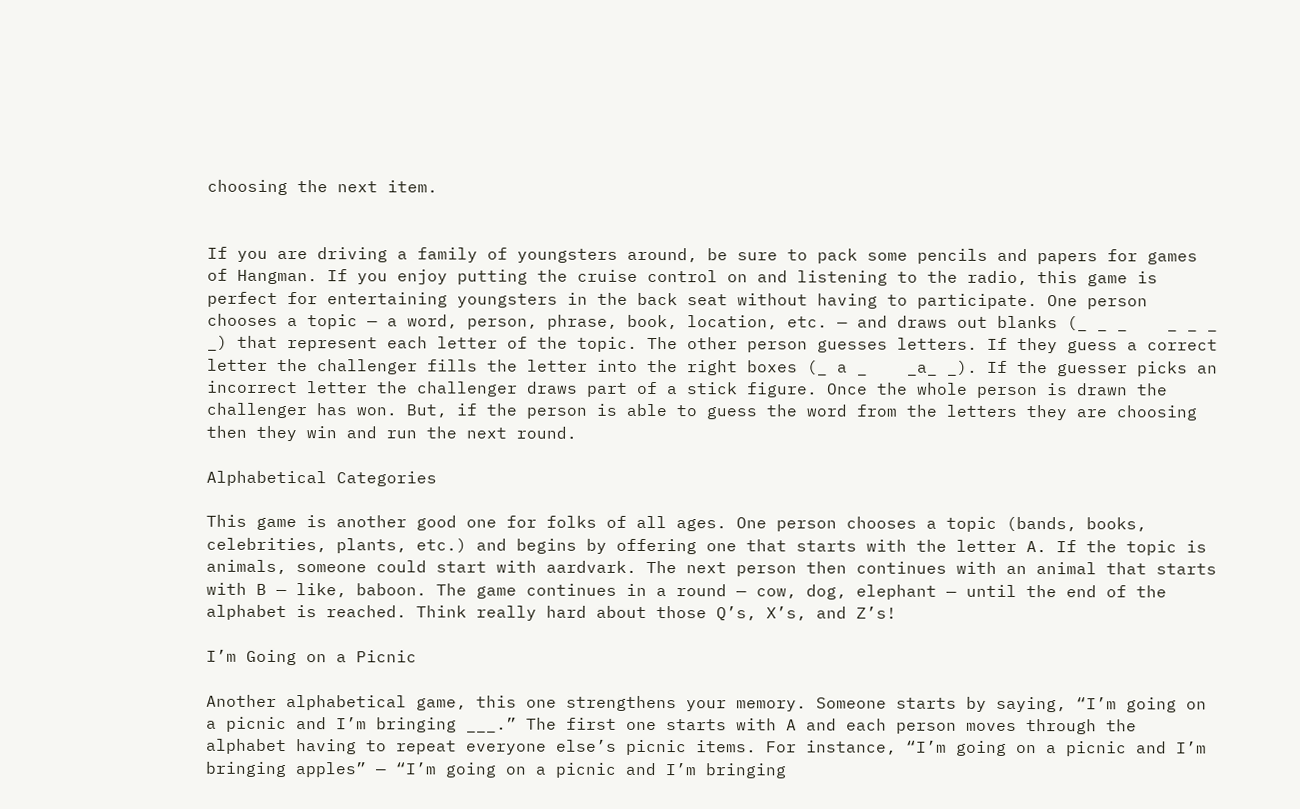choosing the next item.


If you are driving a family of youngsters around, be sure to pack some pencils and papers for games of Hangman. If you enjoy putting the cruise control on and listening to the radio, this game is perfect for entertaining youngsters in the back seat without having to participate. One person chooses a topic — a word, person, phrase, book, location, etc. — and draws out blanks (_ _ _    _ _ _ _) that represent each letter of the topic. The other person guesses letters. If they guess a correct letter the challenger fills the letter into the right boxes (_ a _    _a_ _). If the guesser picks an incorrect letter the challenger draws part of a stick figure. Once the whole person is drawn the challenger has won. But, if the person is able to guess the word from the letters they are choosing then they win and run the next round.

Alphabetical Categories

This game is another good one for folks of all ages. One person chooses a topic (bands, books, celebrities, plants, etc.) and begins by offering one that starts with the letter A. If the topic is animals, someone could start with aardvark. The next person then continues with an animal that starts with B — like, baboon. The game continues in a round — cow, dog, elephant — until the end of the alphabet is reached. Think really hard about those Q’s, X’s, and Z’s!

I’m Going on a Picnic

Another alphabetical game, this one strengthens your memory. Someone starts by saying, “I’m going on a picnic and I’m bringing ___.” The first one starts with A and each person moves through the alphabet having to repeat everyone else’s picnic items. For instance, “I’m going on a picnic and I’m bringing apples” — “I’m going on a picnic and I’m bringing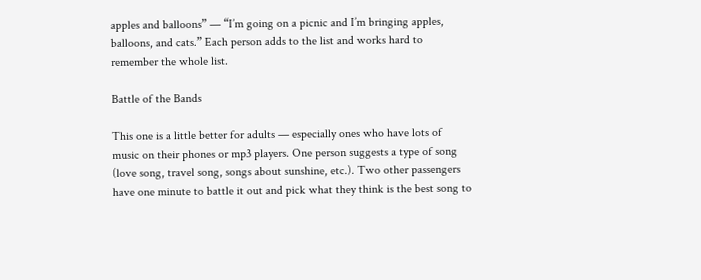apples and balloons” — “I’m going on a picnic and I’m bringing apples, balloons, and cats.” Each person adds to the list and works hard to remember the whole list.

Battle of the Bands

This one is a little better for adults — especially ones who have lots of music on their phones or mp3 players. One person suggests a type of song (love song, travel song, songs about sunshine, etc.). Two other passengers have one minute to battle it out and pick what they think is the best song to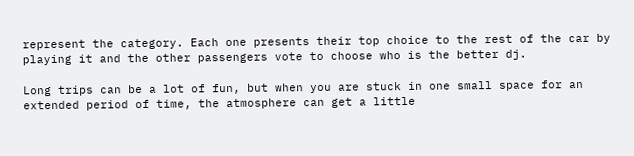represent the category. Each one presents their top choice to the rest of the car by playing it and the other passengers vote to choose who is the better dj.

Long trips can be a lot of fun, but when you are stuck in one small space for an extended period of time, the atmosphere can get a little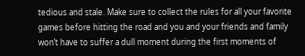tedious and stale. Make sure to collect the rules for all your favorite games before hitting the road and you and your friends and family won’t have to suffer a dull moment during the first moments of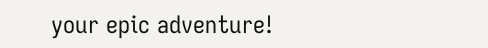your epic adventure!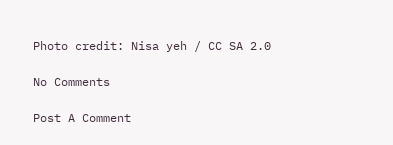Photo credit: Nisa yeh / CC SA 2.0

No Comments

Post A Comment